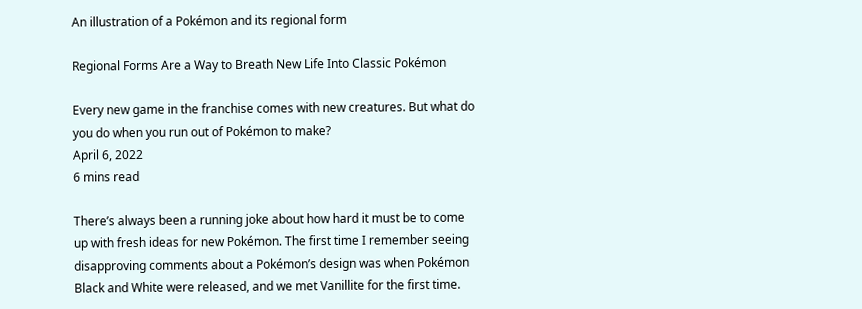An illustration of a Pokémon and its regional form

Regional Forms Are a Way to Breath New Life Into Classic Pokémon

Every new game in the franchise comes with new creatures. But what do you do when you run out of Pokémon to make?
April 6, 2022
6 mins read

There’s always been a running joke about how hard it must be to come up with fresh ideas for new Pokémon. The first time I remember seeing disapproving comments about a Pokémon’s design was when Pokémon Black and White were released, and we met Vanillite for the first time.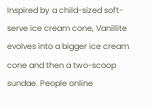Inspired by a child-sized soft-serve ice cream cone, Vanillite evolves into a bigger ice cream cone and then a two-scoop sundae. People online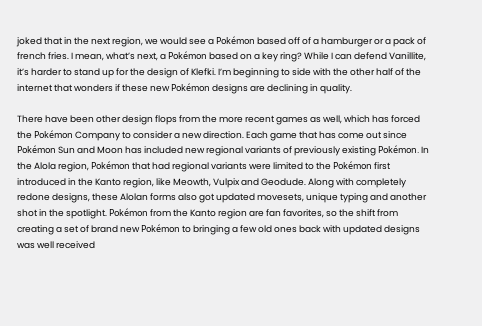joked that in the next region, we would see a Pokémon based off of a hamburger or a pack of french fries. I mean, what’s next, a Pokémon based on a key ring? While I can defend Vanillite, it’s harder to stand up for the design of Klefki. I’m beginning to side with the other half of the internet that wonders if these new Pokémon designs are declining in quality.

There have been other design flops from the more recent games as well, which has forced the Pokémon Company to consider a new direction. Each game that has come out since Pokémon Sun and Moon has included new regional variants of previously existing Pokémon. In the Alola region, Pokémon that had regional variants were limited to the Pokémon first introduced in the Kanto region, like Meowth, Vulpix and Geodude. Along with completely redone designs, these Alolan forms also got updated movesets, unique typing and another shot in the spotlight. Pokémon from the Kanto region are fan favorites, so the shift from creating a set of brand new Pokémon to bringing a few old ones back with updated designs was well received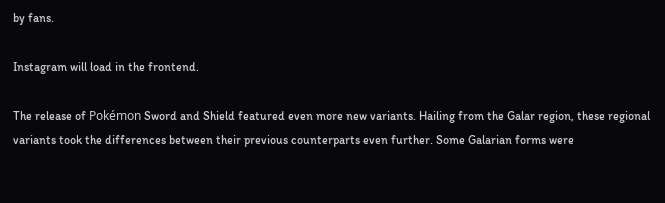by fans.

Instagram will load in the frontend.

The release of Pokémon Sword and Shield featured even more new variants. Hailing from the Galar region, these regional variants took the differences between their previous counterparts even further. Some Galarian forms were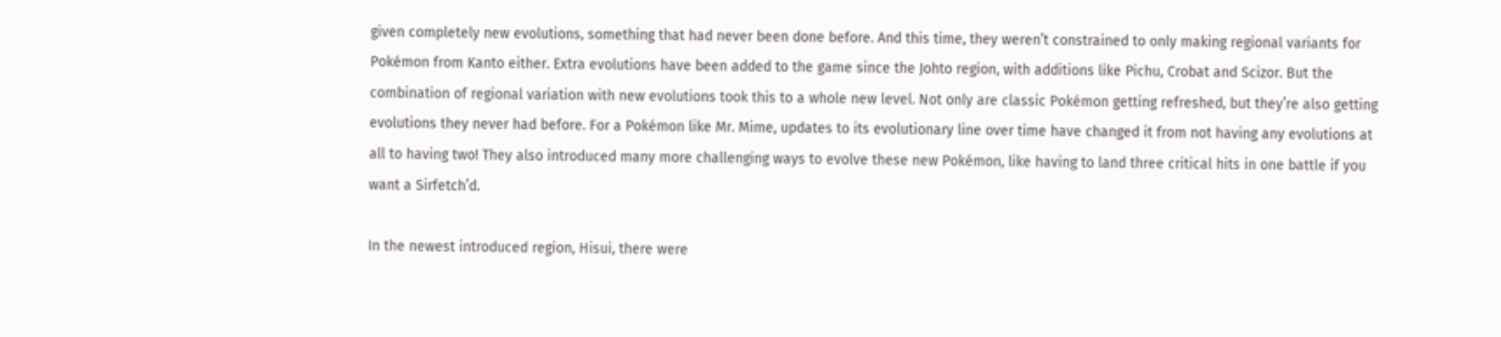given completely new evolutions, something that had never been done before. And this time, they weren’t constrained to only making regional variants for Pokémon from Kanto either. Extra evolutions have been added to the game since the Johto region, with additions like Pichu, Crobat and Scizor. But the combination of regional variation with new evolutions took this to a whole new level. Not only are classic Pokémon getting refreshed, but they’re also getting evolutions they never had before. For a Pokémon like Mr. Mime, updates to its evolutionary line over time have changed it from not having any evolutions at all to having two! They also introduced many more challenging ways to evolve these new Pokémon, like having to land three critical hits in one battle if you want a Sirfetch’d.

In the newest introduced region, Hisui, there were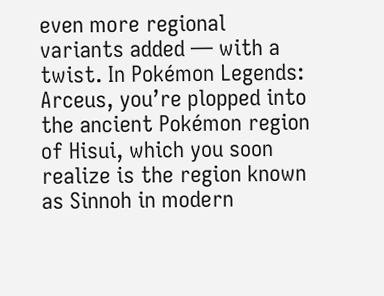even more regional variants added — with a twist. In Pokémon Legends: Arceus, you’re plopped into the ancient Pokémon region of Hisui, which you soon realize is the region known as Sinnoh in modern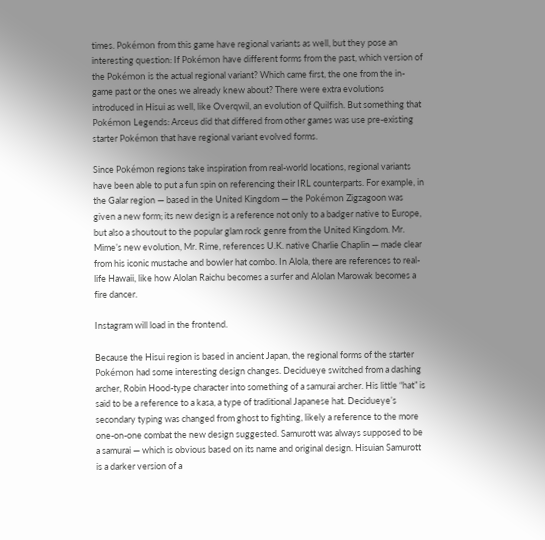times. Pokémon from this game have regional variants as well, but they pose an interesting question: If Pokémon have different forms from the past, which version of the Pokémon is the actual regional variant? Which came first, the one from the in-game past or the ones we already knew about? There were extra evolutions introduced in Hisui as well, like Overqwil, an evolution of Quilfish. But something that Pokémon Legends: Arceus did that differed from other games was use pre-existing starter Pokémon that have regional variant evolved forms.

Since Pokémon regions take inspiration from real-world locations, regional variants have been able to put a fun spin on referencing their IRL counterparts. For example, in the Galar region — based in the United Kingdom — the Pokémon Zigzagoon was given a new form; its new design is a reference not only to a badger native to Europe, but also a shoutout to the popular glam rock genre from the United Kingdom. Mr. Mime’s new evolution, Mr. Rime, references U.K. native Charlie Chaplin — made clear from his iconic mustache and bowler hat combo. In Alola, there are references to real-life Hawaii, like how Alolan Raichu becomes a surfer and Alolan Marowak becomes a fire dancer.

Instagram will load in the frontend.

Because the Hisui region is based in ancient Japan, the regional forms of the starter Pokémon had some interesting design changes. Decidueye switched from a dashing archer, Robin Hood-type character into something of a samurai archer. His little “hat” is said to be a reference to a kasa, a type of traditional Japanese hat. Decidueye’s secondary typing was changed from ghost to fighting, likely a reference to the more one-on-one combat the new design suggested. Samurott was always supposed to be a samurai — which is obvious based on its name and original design. Hisuian Samurott is a darker version of a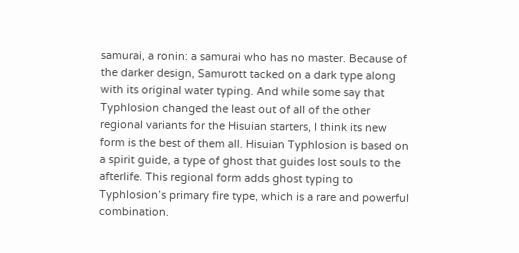samurai, a ronin: a samurai who has no master. Because of the darker design, Samurott tacked on a dark type along with its original water typing. And while some say that Typhlosion changed the least out of all of the other regional variants for the Hisuian starters, I think its new form is the best of them all. Hisuian Typhlosion is based on a spirit guide, a type of ghost that guides lost souls to the afterlife. This regional form adds ghost typing to Typhlosion’s primary fire type, which is a rare and powerful combination.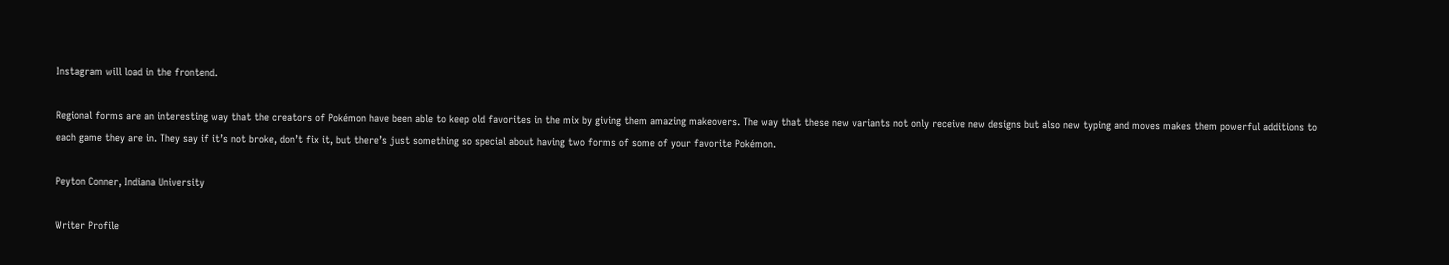Instagram will load in the frontend.

Regional forms are an interesting way that the creators of Pokémon have been able to keep old favorites in the mix by giving them amazing makeovers. The way that these new variants not only receive new designs but also new typing and moves makes them powerful additions to each game they are in. They say if it’s not broke, don’t fix it, but there’s just something so special about having two forms of some of your favorite Pokémon.

Peyton Conner, Indiana University

Writer Profile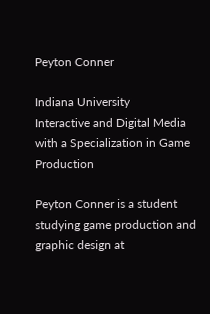Peyton Conner

Indiana University
Interactive and Digital Media with a Specialization in Game Production

Peyton Conner is a student studying game production and graphic design at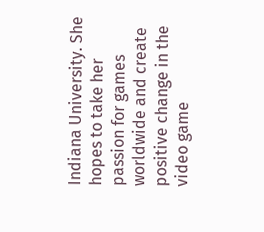Indiana University. She hopes to take her passion for games worldwide and create positive change in the video game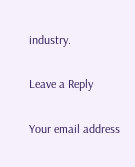industry.

Leave a Reply

Your email address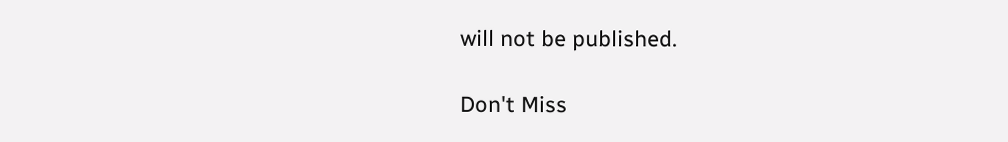will not be published.

Don't Miss